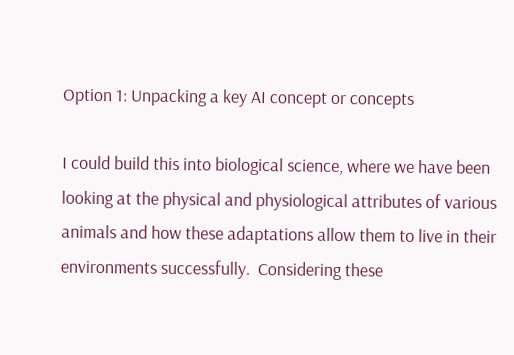Option 1: Unpacking a key AI concept or concepts

I could build this into biological science, where we have been looking at the physical and physiological attributes of various animals and how these adaptations allow them to live in their environments successfully.  Considering these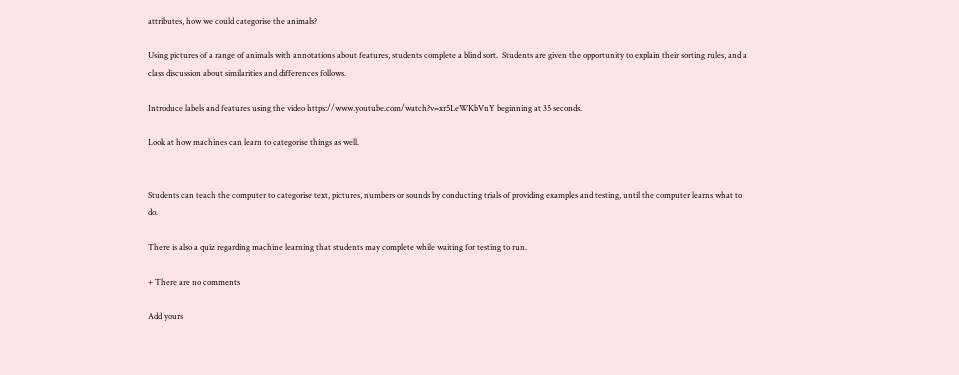attributes, how we could categorise the animals?

Using pictures of a range of animals with annotations about features, students complete a blind sort.  Students are given the opportunity to explain their sorting rules, and a class discussion about similarities and differences follows.

Introduce labels and features using the video https://www.youtube.com/watch?v=xr5LeWKbVnY beginning at 35 seconds.

Look at how machines can learn to categorise things as well.


Students can teach the computer to categorise text, pictures, numbers or sounds by conducting trials of providing examples and testing, until the computer learns what to do.

There is also a quiz regarding machine learning that students may complete while waiting for testing to run.

+ There are no comments

Add yours